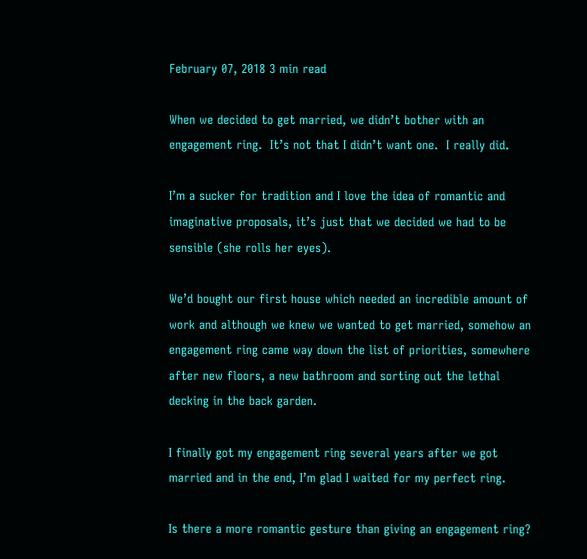February 07, 2018 3 min read

When we decided to get married, we didn’t bother with an engagement ring.  It’s not that I didn’t want one.  I really did.

I’m a sucker for tradition and I love the idea of romantic and imaginative proposals, it’s just that we decided we had to be sensible (she rolls her eyes).

We’d bought our first house which needed an incredible amount of work and although we knew we wanted to get married, somehow an engagement ring came way down the list of priorities, somewhere after new floors, a new bathroom and sorting out the lethal decking in the back garden.

I finally got my engagement ring several years after we got married and in the end, I’m glad I waited for my perfect ring.

Is there a more romantic gesture than giving an engagement ring?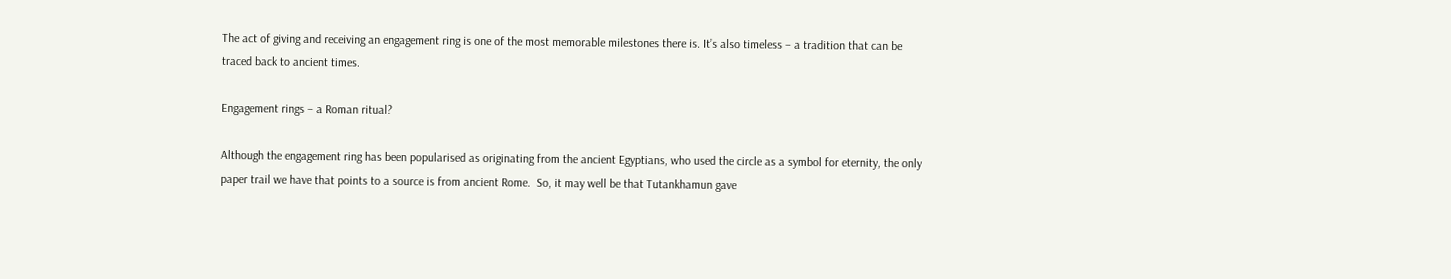The act of giving and receiving an engagement ring is one of the most memorable milestones there is. It’s also timeless – a tradition that can be traced back to ancient times.

Engagement rings – a Roman ritual?

Although the engagement ring has been popularised as originating from the ancient Egyptians, who used the circle as a symbol for eternity, the only paper trail we have that points to a source is from ancient Rome.  So, it may well be that Tutankhamun gave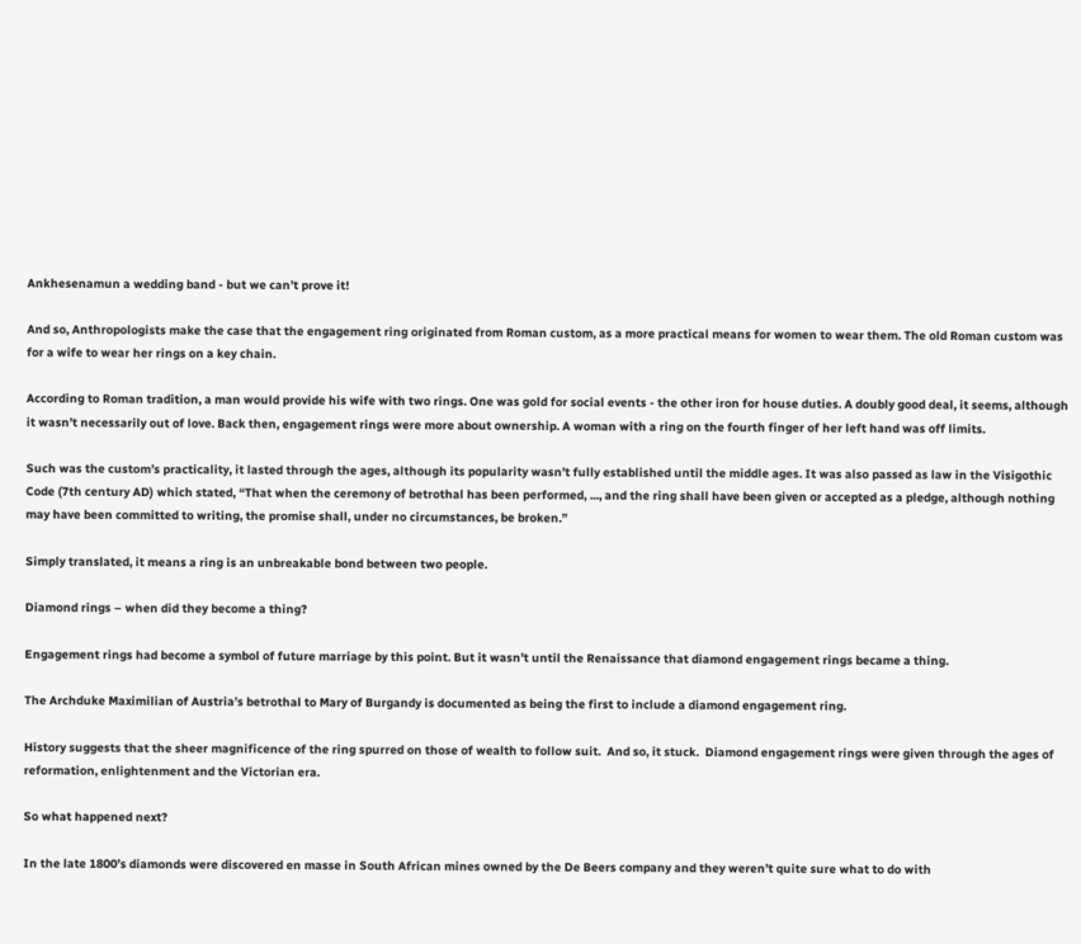Ankhesenamun a wedding band - but we can’t prove it!

And so, Anthropologists make the case that the engagement ring originated from Roman custom, as a more practical means for women to wear them. The old Roman custom was for a wife to wear her rings on a key chain.

According to Roman tradition, a man would provide his wife with two rings. One was gold for social events - the other iron for house duties. A doubly good deal, it seems, although it wasn’t necessarily out of love. Back then, engagement rings were more about ownership. A woman with a ring on the fourth finger of her left hand was off limits.

Such was the custom’s practicality, it lasted through the ages, although its popularity wasn’t fully established until the middle ages. It was also passed as law in the Visigothic Code (7th century AD) which stated, “That when the ceremony of betrothal has been performed, ..., and the ring shall have been given or accepted as a pledge, although nothing may have been committed to writing, the promise shall, under no circumstances, be broken.”

Simply translated, it means a ring is an unbreakable bond between two people.

Diamond rings – when did they become a thing?

Engagement rings had become a symbol of future marriage by this point. But it wasn’t until the Renaissance that diamond engagement rings became a thing.

The Archduke Maximilian of Austria’s betrothal to Mary of Burgandy is documented as being the first to include a diamond engagement ring.

History suggests that the sheer magnificence of the ring spurred on those of wealth to follow suit.  And so, it stuck.  Diamond engagement rings were given through the ages of reformation, enlightenment and the Victorian era.

So what happened next?

In the late 1800’s diamonds were discovered en masse in South African mines owned by the De Beers company and they weren’t quite sure what to do with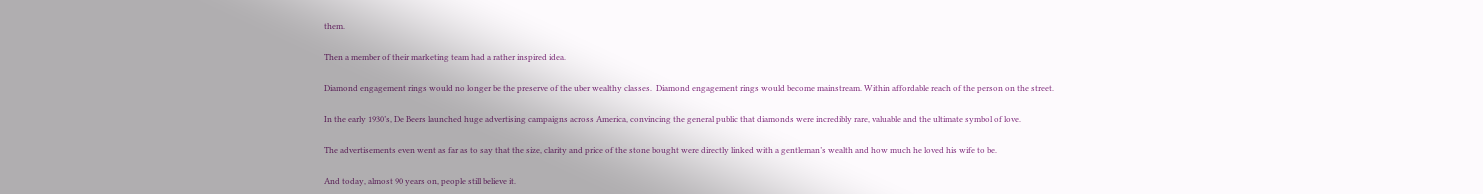them.

Then a member of their marketing team had a rather inspired idea.

Diamond engagement rings would no longer be the preserve of the uber wealthy classes.  Diamond engagement rings would become mainstream. Within affordable reach of the person on the street.

In the early 1930’s, De Beers launched huge advertising campaigns across America, convincing the general public that diamonds were incredibly rare, valuable and the ultimate symbol of love.

The advertisements even went as far as to say that the size, clarity and price of the stone bought were directly linked with a gentleman’s wealth and how much he loved his wife to be.

And today, almost 90 years on, people still believe it.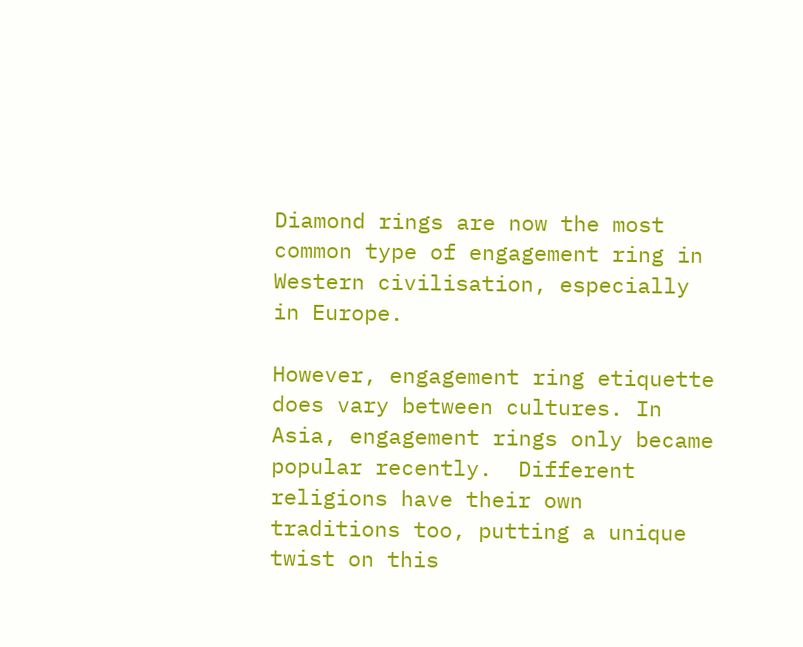Diamond rings are now the most common type of engagement ring in Western civilisation, especially in Europe.

However, engagement ring etiquette does vary between cultures. In Asia, engagement rings only became popular recently.  Different religions have their own traditions too, putting a unique twist on this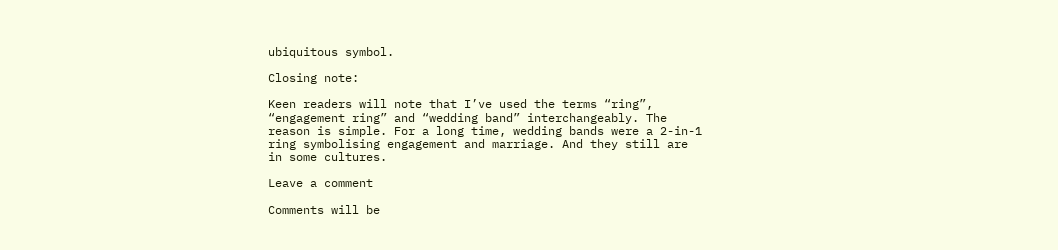ubiquitous symbol.

Closing note:

Keen readers will note that I’ve used the terms “ring”, “engagement ring” and “wedding band” interchangeably. The reason is simple. For a long time, wedding bands were a 2-in-1 ring symbolising engagement and marriage. And they still are in some cultures.

Leave a comment

Comments will be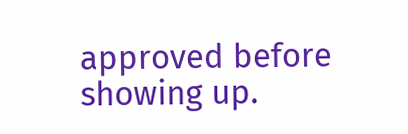approved before showing up.